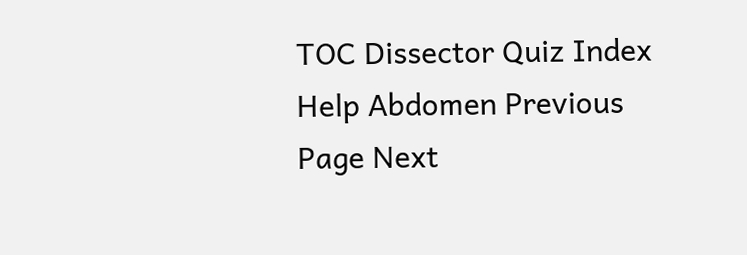TOC Dissector Quiz Index Help Abdomen Previous Page Next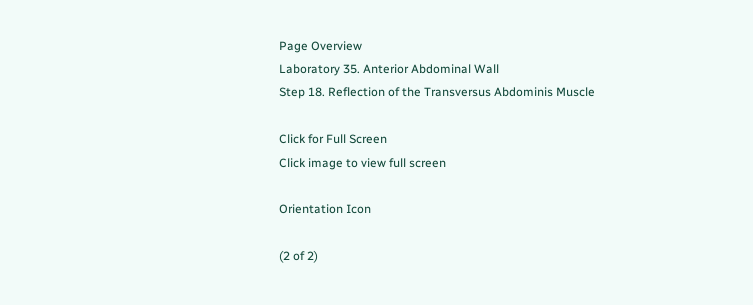Page Overview
Laboratory 35. Anterior Abdominal Wall
Step 18. Reflection of the Transversus Abdominis Muscle

Click for Full Screen
Click image to view full screen

Orientation Icon

(2 of 2)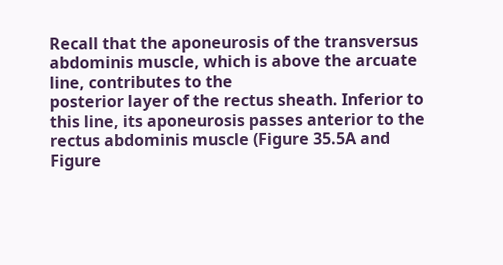Recall that the aponeurosis of the transversus abdominis muscle, which is above the arcuate line, contributes to the
posterior layer of the rectus sheath. Inferior to this line, its aponeurosis passes anterior to the rectus abdominis muscle (Figure 35.5A and Figure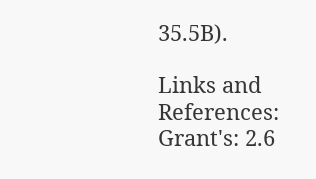35.5B).

Links and References:
Grant's: 2.6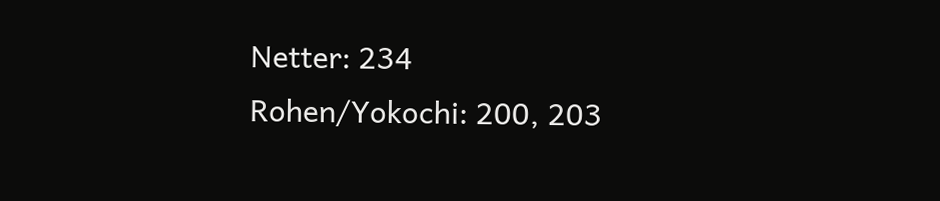Netter: 234
Rohen/Yokochi: 200, 203